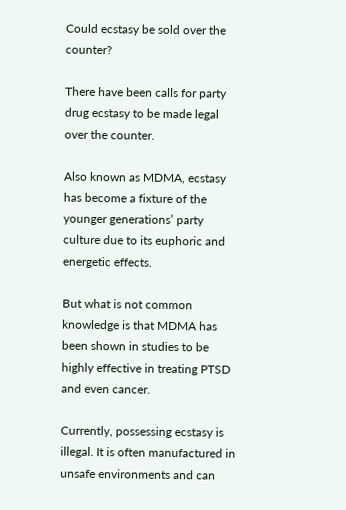Could ecstasy be sold over the counter?

There have been calls for party drug ecstasy to be made legal over the counter.

Also known as MDMA, ecstasy has become a fixture of the younger generations’ party culture due to its euphoric and energetic effects.

But what is not common knowledge is that MDMA has been shown in studies to be highly effective in treating PTSD and even cancer.

Currently, possessing ecstasy is illegal. It is often manufactured in unsafe environments and can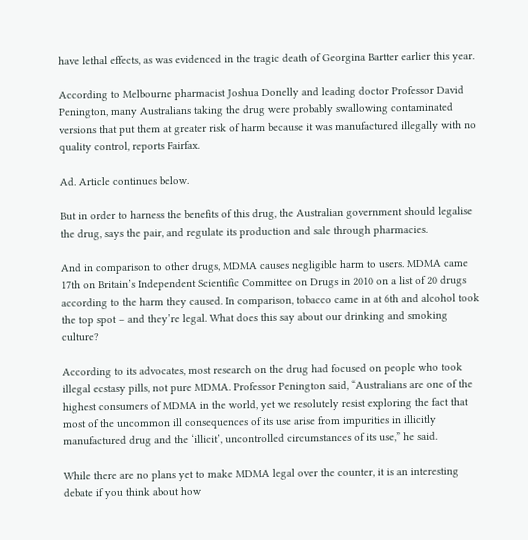have lethal effects, as was evidenced in the tragic death of Georgina Bartter earlier this year.

According to Melbourne pharmacist Joshua Donelly and leading doctor Professor David Penington, many Australians taking the drug were probably swallowing contaminated versions that put them at greater risk of harm because it was manufactured illegally with no quality control, reports Fairfax.

Ad. Article continues below.

But in order to harness the benefits of this drug, the Australian government should legalise the drug, says the pair, and regulate its production and sale through pharmacies.

And in comparison to other drugs, MDMA causes negligible harm to users. MDMA came 17th on Britain’s Independent Scientific Committee on Drugs in 2010 on a list of 20 drugs according to the harm they caused. In comparison, tobacco came in at 6th and alcohol took the top spot – and they’re legal. What does this say about our drinking and smoking culture?

According to its advocates, most research on the drug had focused on people who took illegal ecstasy pills, not pure MDMA. Professor Penington said, “Australians are one of the highest consumers of MDMA in the world, yet we resolutely resist exploring the fact that most of the uncommon ill consequences of its use arise from impurities in illicitly manufactured drug and the ‘illicit’, uncontrolled circumstances of its use,” he said.

While there are no plans yet to make MDMA legal over the counter, it is an interesting debate if you think about how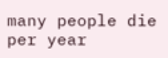many people die per year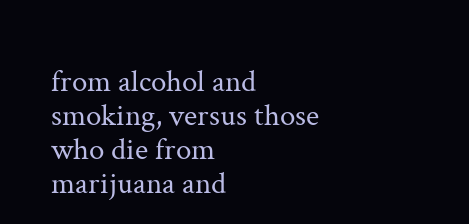from alcohol and smoking, versus those who die from marijuana and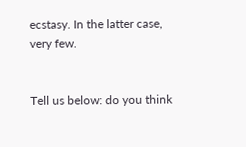ecstasy. In the latter case, very few.


Tell us below: do you think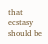that ecstasy should be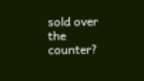sold over the counter?